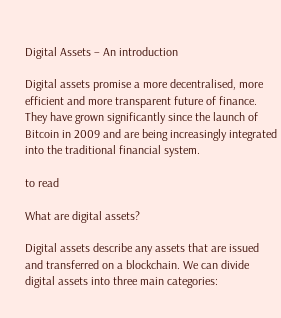Digital Assets – An introduction

Digital assets promise a more decentralised, more efficient and more transparent future of finance. They have grown significantly since the launch of Bitcoin in 2009 and are being increasingly integrated into the traditional financial system.

to read

What are digital assets?

Digital assets describe any assets that are issued and transferred on a blockchain. We can divide digital assets into three main categories: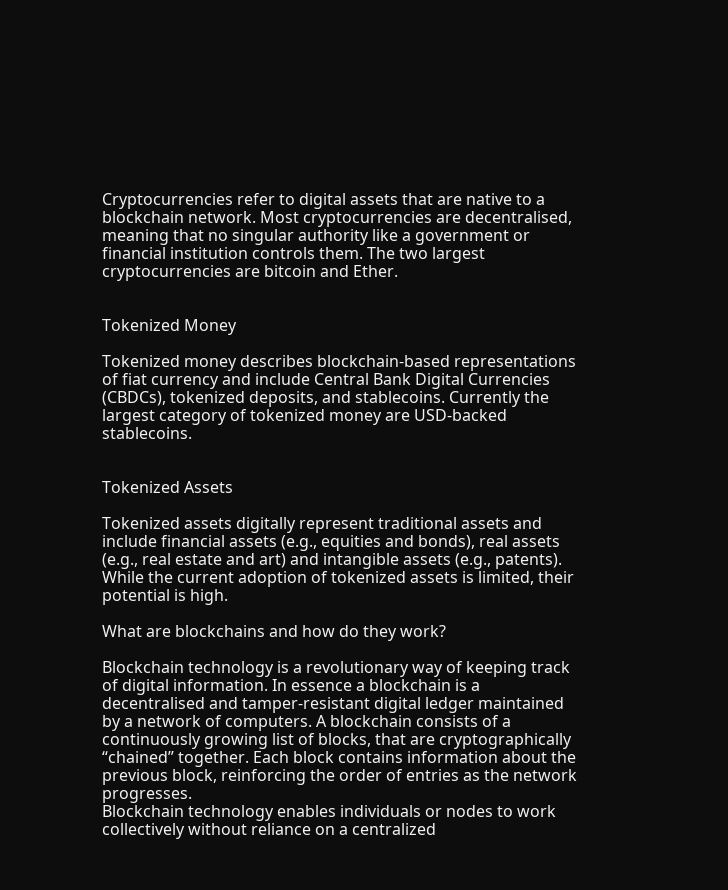Cryptocurrencies refer to digital assets that are native to a blockchain network. Most cryptocurrencies are decentralised, meaning that no singular authority like a government or financial institution controls them. The two largest cryptocurrencies are bitcoin and Ether.


Tokenized Money

Tokenized money describes blockchain-based representations of fiat currency and include Central Bank Digital Currencies (CBDCs), tokenized deposits, and stablecoins. Currently the largest category of tokenized money are USD-backed stablecoins.


Tokenized Assets

Tokenized assets digitally represent traditional assets and include financial assets (e.g., equities and bonds), real assets (e.g., real estate and art) and intangible assets (e.g., patents). While the current adoption of tokenized assets is limited, their potential is high.

What are blockchains and how do they work?

Blockchain technology is a revolutionary way of keeping track of digital information. In essence a blockchain is a decentralised and tamper-resistant digital ledger maintained by a network of computers. A blockchain consists of a continuously growing list of blocks, that are cryptographically “chained” together. Each block contains information about the previous block, reinforcing the order of entries as the network progresses.
Blockchain technology enables individuals or nodes to work collectively without reliance on a centralized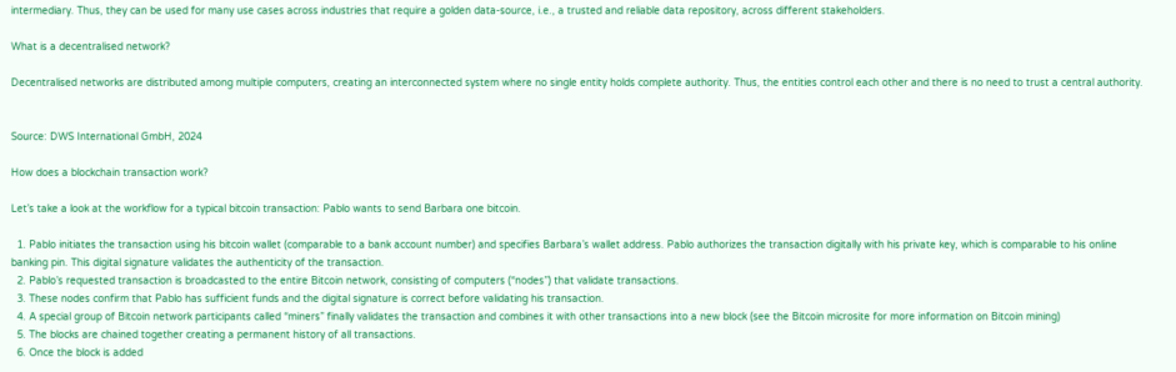intermediary. Thus, they can be used for many use cases across industries that require a golden data-source, i.e., a trusted and reliable data repository, across different stakeholders.

What is a decentralised network?

Decentralised networks are distributed among multiple computers, creating an interconnected system where no single entity holds complete authority. Thus, the entities control each other and there is no need to trust a central authority.


Source: DWS International GmbH, 2024

How does a blockchain transaction work?

Let’s take a look at the workflow for a typical bitcoin transaction: Pablo wants to send Barbara one bitcoin.

  1. Pablo initiates the transaction using his bitcoin wallet (comparable to a bank account number) and specifies Barbara’s wallet address. Pablo authorizes the transaction digitally with his private key, which is comparable to his online banking pin. This digital signature validates the authenticity of the transaction.
  2. Pablo’s requested transaction is broadcasted to the entire Bitcoin network, consisting of computers (“nodes”) that validate transactions.
  3. These nodes confirm that Pablo has sufficient funds and the digital signature is correct before validating his transaction.
  4. A special group of Bitcoin network participants called “miners” finally validates the transaction and combines it with other transactions into a new block (see the Bitcoin microsite for more information on Bitcoin mining)
  5. The blocks are chained together creating a permanent history of all transactions.
  6. Once the block is added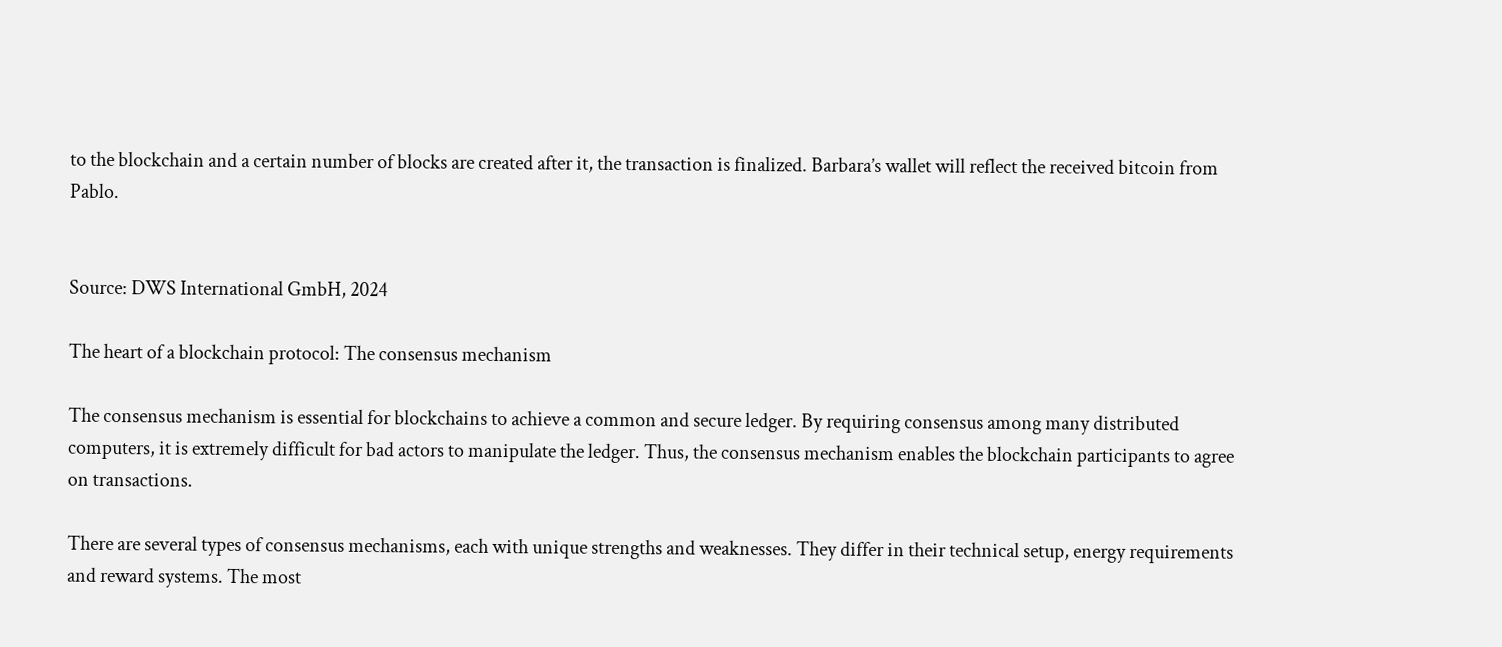to the blockchain and a certain number of blocks are created after it, the transaction is finalized. Barbara’s wallet will reflect the received bitcoin from Pablo.


Source: DWS International GmbH, 2024

The heart of a blockchain protocol: The consensus mechanism

The consensus mechanism is essential for blockchains to achieve a common and secure ledger. By requiring consensus among many distributed computers, it is extremely difficult for bad actors to manipulate the ledger. Thus, the consensus mechanism enables the blockchain participants to agree on transactions.

There are several types of consensus mechanisms, each with unique strengths and weaknesses. They differ in their technical setup, energy requirements and reward systems. The most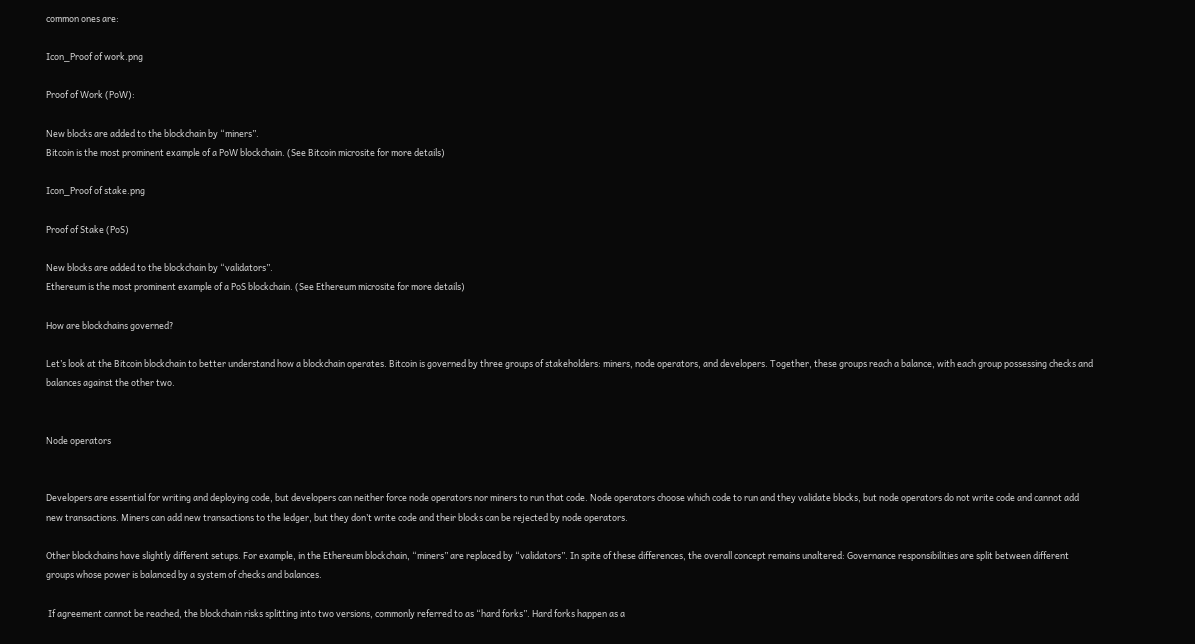common ones are:

Icon_Proof of work.png

Proof of Work (PoW):

New blocks are added to the blockchain by “miners”.
Bitcoin is the most prominent example of a PoW blockchain. (See Bitcoin microsite for more details)

Icon_Proof of stake.png

Proof of Stake (PoS)

New blocks are added to the blockchain by “validators”.
Ethereum is the most prominent example of a PoS blockchain. (See Ethereum microsite for more details)

How are blockchains governed?

Let’s look at the Bitcoin blockchain to better understand how a blockchain operates. Bitcoin is governed by three groups of stakeholders: miners, node operators, and developers. Together, these groups reach a balance, with each group possessing checks and balances against the other two.


Node operators


Developers are essential for writing and deploying code, but developers can neither force node operators nor miners to run that code. Node operators choose which code to run and they validate blocks, but node operators do not write code and cannot add new transactions. Miners can add new transactions to the ledger, but they don’t write code and their blocks can be rejected by node operators.

Other blockchains have slightly different setups. For example, in the Ethereum blockchain, “miners” are replaced by “validators”. In spite of these differences, the overall concept remains unaltered: Governance responsibilities are split between different groups whose power is balanced by a system of checks and balances.

 If agreement cannot be reached, the blockchain risks splitting into two versions, commonly referred to as “hard forks”. Hard forks happen as a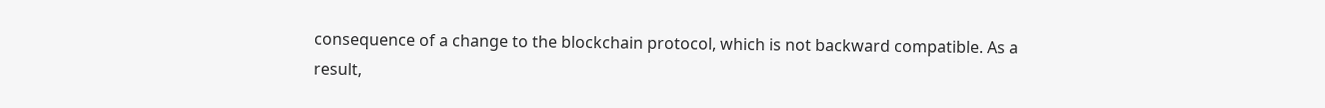consequence of a change to the blockchain protocol, which is not backward compatible. As a result,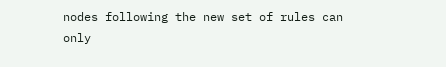nodes following the new set of rules can only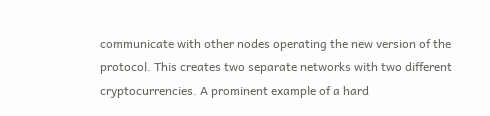communicate with other nodes operating the new version of the protocol. This creates two separate networks with two different cryptocurrencies. A prominent example of a hard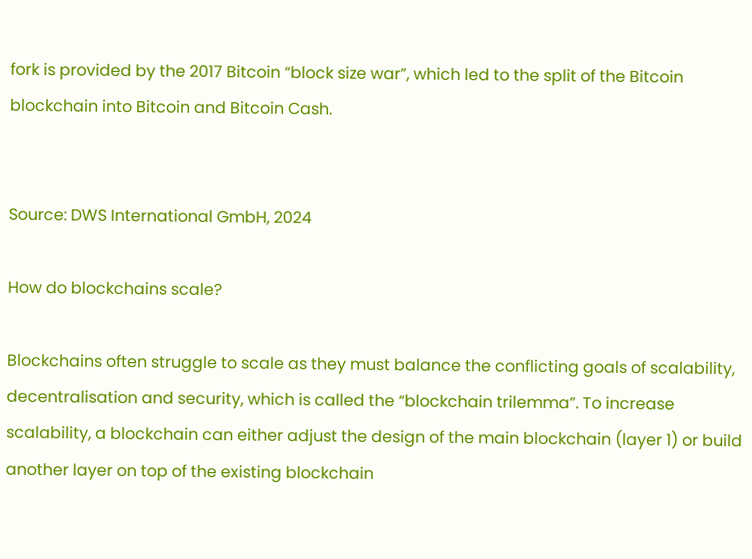fork is provided by the 2017 Bitcoin “block size war”, which led to the split of the Bitcoin blockchain into Bitcoin and Bitcoin Cash.


Source: DWS International GmbH, 2024

How do blockchains scale?

Blockchains often struggle to scale as they must balance the conflicting goals of scalability, decentralisation and security, which is called the “blockchain trilemma”. To increase scalability, a blockchain can either adjust the design of the main blockchain (layer 1) or build another layer on top of the existing blockchain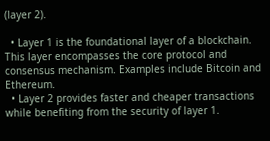(layer 2).

  • Layer 1 is the foundational layer of a blockchain. This layer encompasses the core protocol and consensus mechanism. Examples include Bitcoin and Ethereum.
  • Layer 2 provides faster and cheaper transactions while benefiting from the security of layer 1.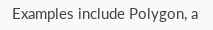Examples include Polygon, a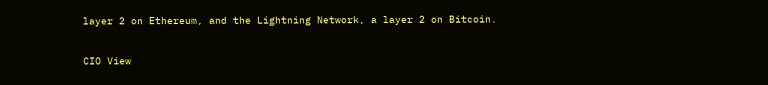layer 2 on Ethereum, and the Lightning Network, a layer 2 on Bitcoin.

CIO View